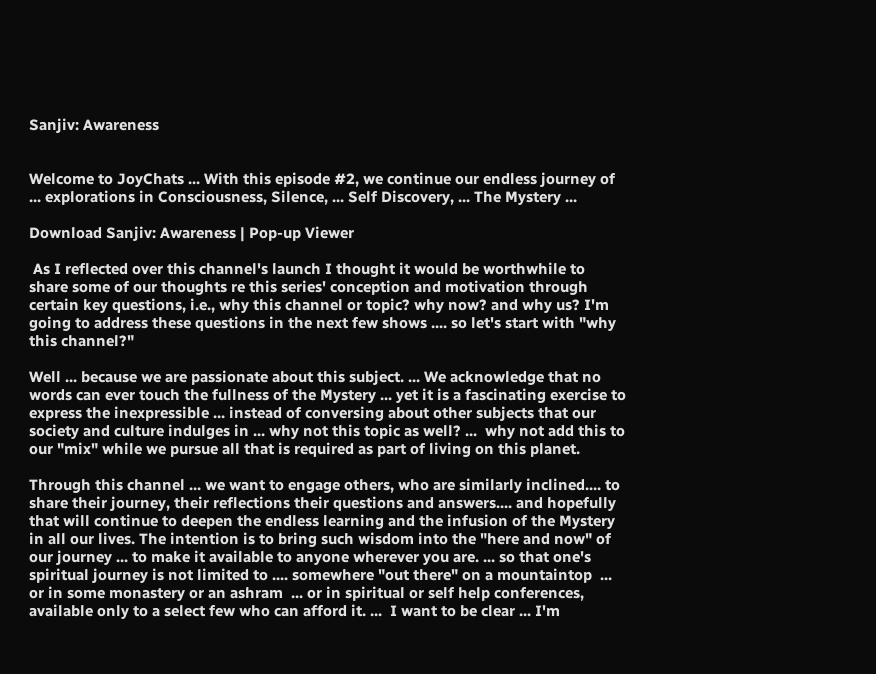Sanjiv: Awareness


Welcome to JoyChats ... With this episode #2, we continue our endless journey of  ... explorations in Consciousness, Silence, ... Self Discovery, ... The Mystery ...

Download Sanjiv: Awareness | Pop-up Viewer

 As I reflected over this channel's launch I thought it would be worthwhile to share some of our thoughts re this series' conception and motivation through certain key questions, i.e., why this channel or topic? why now? and why us? I'm going to address these questions in the next few shows .... so let's start with "why this channel?"

Well ... because we are passionate about this subject. ... We acknowledge that no words can ever touch the fullness of the Mystery ... yet it is a fascinating exercise to express the inexpressible ... instead of conversing about other subjects that our society and culture indulges in ... why not this topic as well? ...  why not add this to our "mix" while we pursue all that is required as part of living on this planet.

Through this channel ... we want to engage others, who are similarly inclined.... to share their journey, their reflections their questions and answers.... and hopefully that will continue to deepen the endless learning and the infusion of the Mystery in all our lives. The intention is to bring such wisdom into the "here and now" of our journey ... to make it available to anyone wherever you are. ... so that one's spiritual journey is not limited to .... somewhere "out there" on a mountaintop  ... or in some monastery or an ashram  ... or in spiritual or self help conferences, available only to a select few who can afford it. ...  I want to be clear ... I'm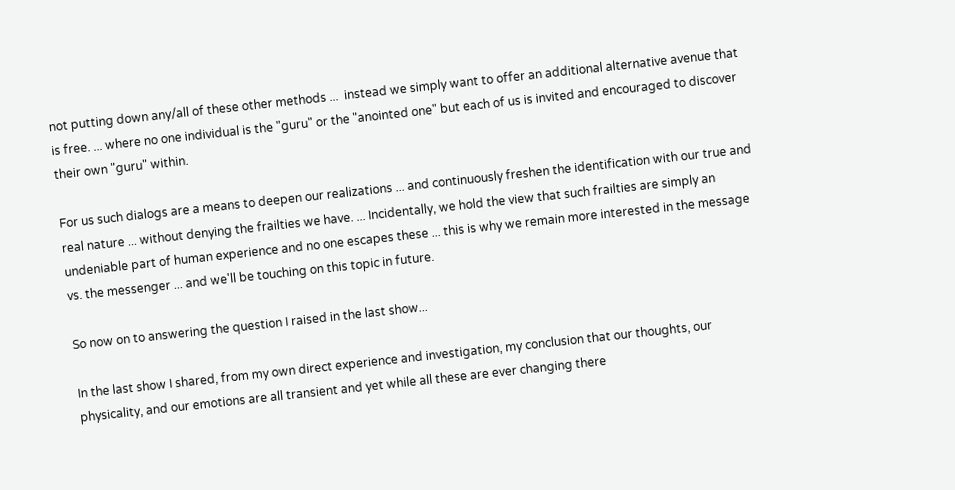not putting down any/all of these other methods ...  instead we simply want to offer an additional alternative avenue that is free. ... where no one individual is the "guru" or the "anointed one" but each of us is invited and encouraged to discover their own "guru" within.

For us such dialogs are a means to deepen our realizations ... and continuously freshen the identification with our true and real nature ... without denying the frailties we have. ... Incidentally, we hold the view that such frailties are simply an undeniable part of human experience and no one escapes these ... this is why we remain more interested in the message vs. the messenger ... and we'll be touching on this topic in future.

So now on to answering the question I raised in the last show...

In the last show I shared, from my own direct experience and investigation, my conclusion that our thoughts, our physicality, and our emotions are all transient and yet while all these are ever changing there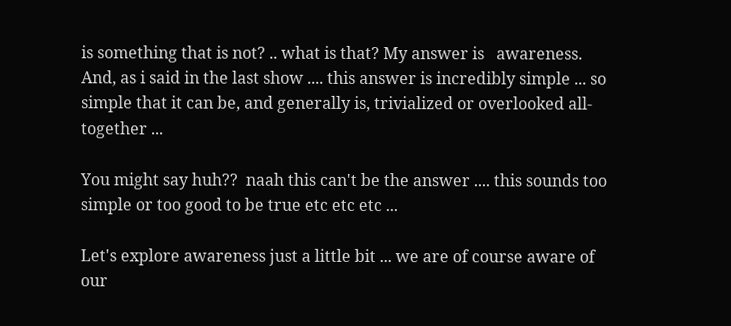is something that is not? .. what is that? My answer is   awareness. And, as i said in the last show .... this answer is incredibly simple ... so simple that it can be, and generally is, trivialized or overlooked all-together ...

You might say huh??  naah this can't be the answer .... this sounds too simple or too good to be true etc etc etc ...

Let's explore awareness just a little bit ... we are of course aware of our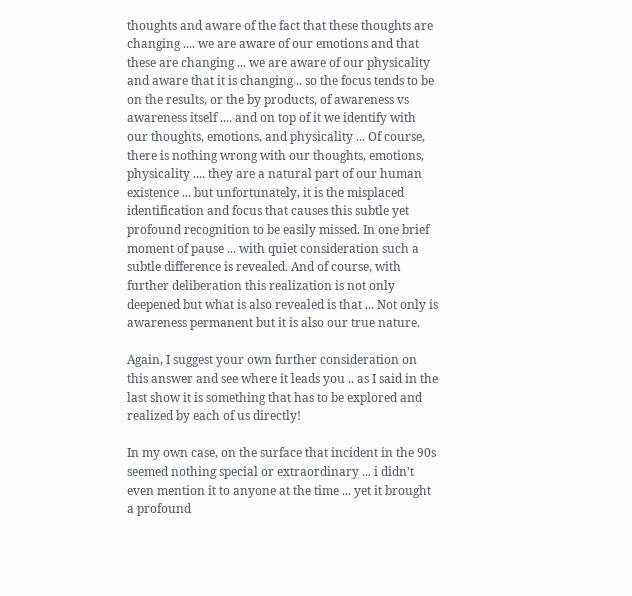thoughts and aware of the fact that these thoughts are changing .... we are aware of our emotions and that these are changing ... we are aware of our physicality and aware that it is changing .. so the focus tends to be on the results, or the by products, of awareness vs awareness itself .... and on top of it we identify with our thoughts, emotions, and physicality ... Of course, there is nothing wrong with our thoughts, emotions, physicality .... they are a natural part of our human existence ... but unfortunately, it is the misplaced identification and focus that causes this subtle yet profound recognition to be easily missed. In one brief moment of pause ... with quiet consideration such a subtle difference is revealed. And of course, with further deliberation this realization is not only deepened but what is also revealed is that ... Not only is awareness permanent but it is also our true nature.

Again, I suggest your own further consideration on this answer and see where it leads you .. as I said in the last show it is something that has to be explored and realized by each of us directly!

In my own case, on the surface that incident in the 90s seemed nothing special or extraordinary ... i didn't even mention it to anyone at the time ... yet it brought a profound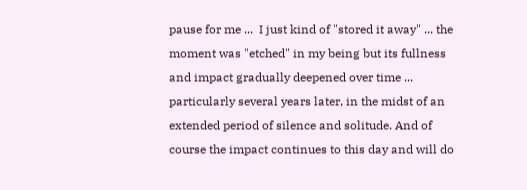pause for me ...  I just kind of "stored it away" ... the moment was "etched" in my being but its fullness and impact gradually deepened over time ... particularly several years later, in the midst of an extended period of silence and solitude. And of course the impact continues to this day and will do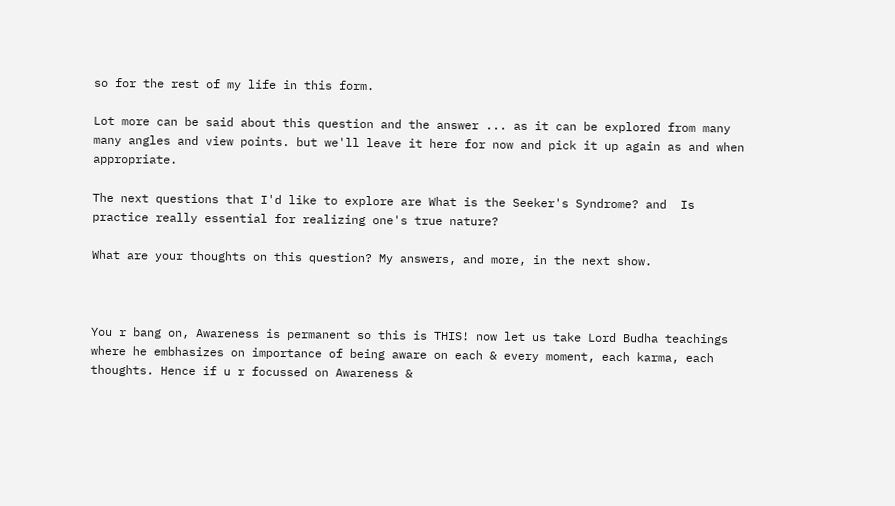so for the rest of my life in this form.

Lot more can be said about this question and the answer ... as it can be explored from many many angles and view points. but we'll leave it here for now and pick it up again as and when appropriate.

The next questions that I'd like to explore are What is the Seeker's Syndrome? and  Is practice really essential for realizing one's true nature?

What are your thoughts on this question? My answers, and more, in the next show.



You r bang on, Awareness is permanent so this is THIS! now let us take Lord Budha teachings where he embhasizes on importance of being aware on each & every moment, each karma, each thoughts. Hence if u r focussed on Awareness &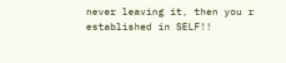never leaving it, then you r established in SELF!!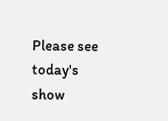Please see today's show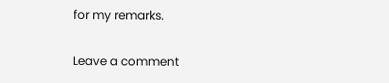for my remarks.

Leave a comment